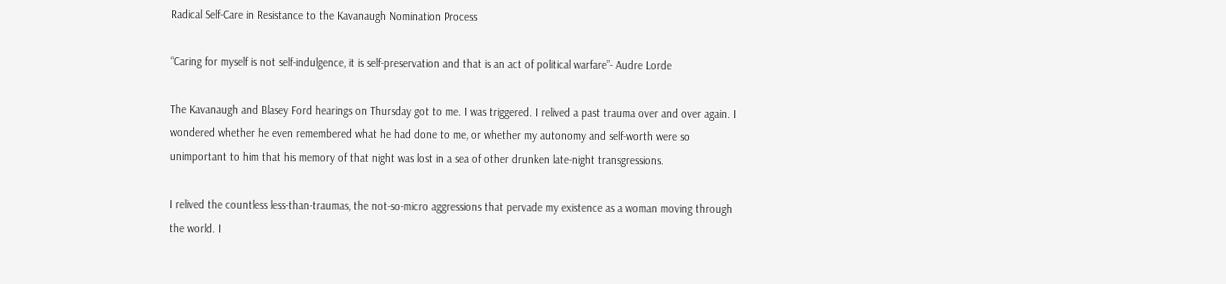Radical Self-Care in Resistance to the Kavanaugh Nomination Process

“Caring for myself is not self-indulgence, it is self-preservation and that is an act of political warfare”- Audre Lorde

The Kavanaugh and Blasey Ford hearings on Thursday got to me. I was triggered. I relived a past trauma over and over again. I wondered whether he even remembered what he had done to me, or whether my autonomy and self-worth were so unimportant to him that his memory of that night was lost in a sea of other drunken late-night transgressions.

I relived the countless less-than-traumas, the not-so-micro aggressions that pervade my existence as a woman moving through the world. I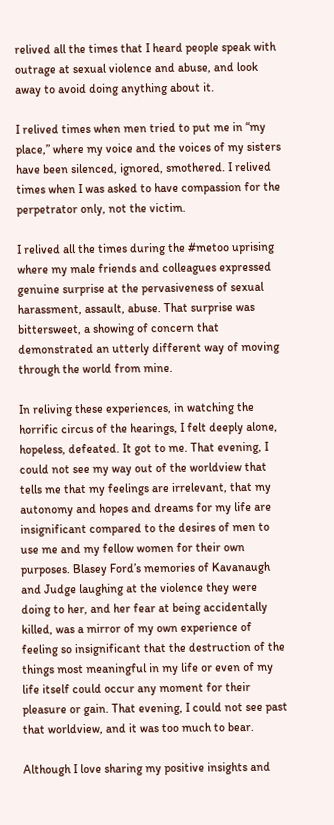relived all the times that I heard people speak with outrage at sexual violence and abuse, and look away to avoid doing anything about it.

I relived times when men tried to put me in “my place,” where my voice and the voices of my sisters have been silenced, ignored, smothered. I relived times when I was asked to have compassion for the perpetrator only, not the victim.

I relived all the times during the #metoo uprising where my male friends and colleagues expressed genuine surprise at the pervasiveness of sexual harassment, assault, abuse. That surprise was bittersweet, a showing of concern that demonstrated an utterly different way of moving through the world from mine.

In reliving these experiences, in watching the horrific circus of the hearings, I felt deeply alone, hopeless, defeated. It got to me. That evening, I could not see my way out of the worldview that tells me that my feelings are irrelevant, that my autonomy and hopes and dreams for my life are insignificant compared to the desires of men to use me and my fellow women for their own purposes. Blasey Ford’s memories of Kavanaugh and Judge laughing at the violence they were doing to her, and her fear at being accidentally killed, was a mirror of my own experience of feeling so insignificant that the destruction of the things most meaningful in my life or even of my life itself could occur any moment for their pleasure or gain. That evening, I could not see past that worldview, and it was too much to bear.

Although I love sharing my positive insights and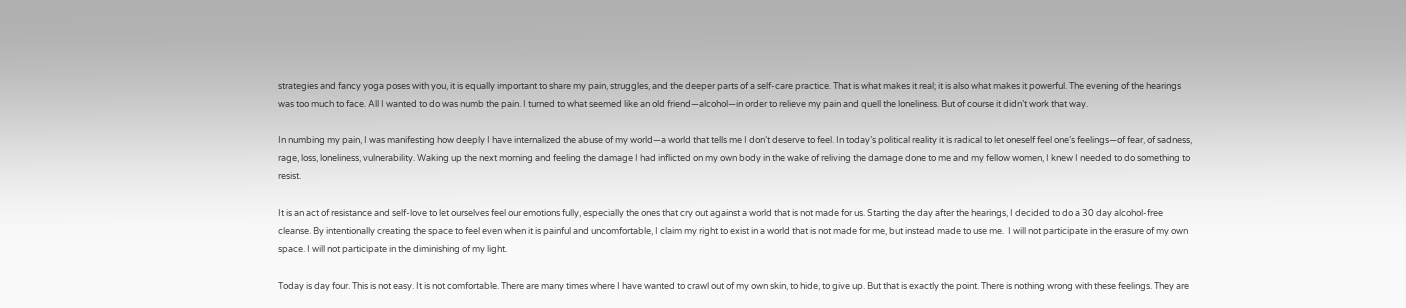strategies and fancy yoga poses with you, it is equally important to share my pain, struggles, and the deeper parts of a self-care practice. That is what makes it real; it is also what makes it powerful. The evening of the hearings was too much to face. All I wanted to do was numb the pain. I turned to what seemed like an old friend—alcohol—in order to relieve my pain and quell the loneliness. But of course it didn’t work that way.

In numbing my pain, I was manifesting how deeply I have internalized the abuse of my world—a world that tells me I don’t deserve to feel. In today’s political reality it is radical to let oneself feel one’s feelings—of fear, of sadness, rage, loss, loneliness, vulnerability. Waking up the next morning and feeling the damage I had inflicted on my own body in the wake of reliving the damage done to me and my fellow women, I knew I needed to do something to resist.

It is an act of resistance and self-love to let ourselves feel our emotions fully, especially the ones that cry out against a world that is not made for us. Starting the day after the hearings, I decided to do a 30 day alcohol-free cleanse. By intentionally creating the space to feel even when it is painful and uncomfortable, I claim my right to exist in a world that is not made for me, but instead made to use me.  I will not participate in the erasure of my own space. I will not participate in the diminishing of my light.

Today is day four. This is not easy. It is not comfortable. There are many times where I have wanted to crawl out of my own skin, to hide, to give up. But that is exactly the point. There is nothing wrong with these feelings. They are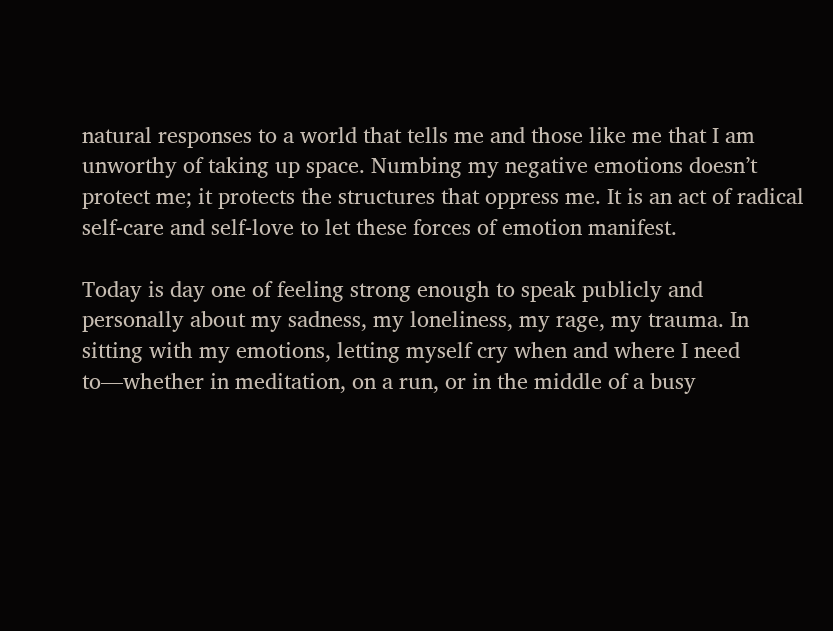natural responses to a world that tells me and those like me that I am unworthy of taking up space. Numbing my negative emotions doesn’t protect me; it protects the structures that oppress me. It is an act of radical self-care and self-love to let these forces of emotion manifest.

Today is day one of feeling strong enough to speak publicly and personally about my sadness, my loneliness, my rage, my trauma. In sitting with my emotions, letting myself cry when and where I need to—whether in meditation, on a run, or in the middle of a busy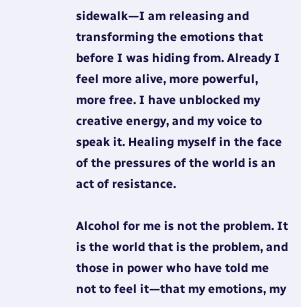sidewalk—I am releasing and transforming the emotions that before I was hiding from. Already I feel more alive, more powerful, more free. I have unblocked my creative energy, and my voice to speak it. Healing myself in the face of the pressures of the world is an act of resistance.

Alcohol for me is not the problem. It is the world that is the problem, and those in power who have told me not to feel it—that my emotions, my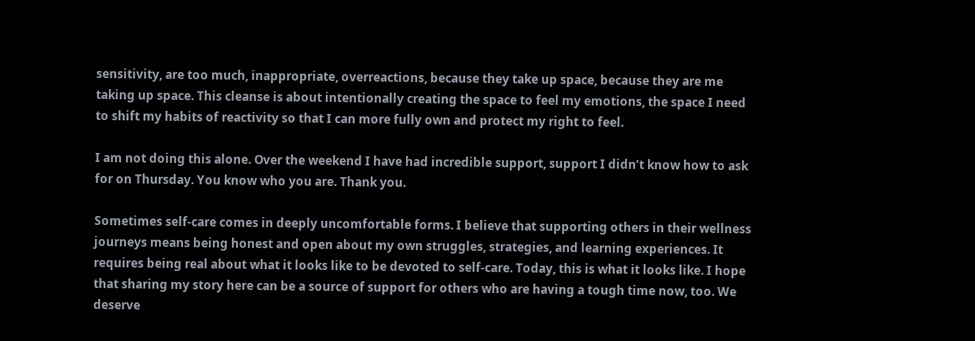sensitivity, are too much, inappropriate, overreactions, because they take up space, because they are me taking up space. This cleanse is about intentionally creating the space to feel my emotions, the space I need to shift my habits of reactivity so that I can more fully own and protect my right to feel.

I am not doing this alone. Over the weekend I have had incredible support, support I didn’t know how to ask for on Thursday. You know who you are. Thank you.

Sometimes self-care comes in deeply uncomfortable forms. I believe that supporting others in their wellness journeys means being honest and open about my own struggles, strategies, and learning experiences. It requires being real about what it looks like to be devoted to self-care. Today, this is what it looks like. I hope that sharing my story here can be a source of support for others who are having a tough time now, too. We deserve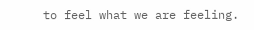to feel what we are feeling.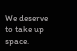We deserve to take up space.